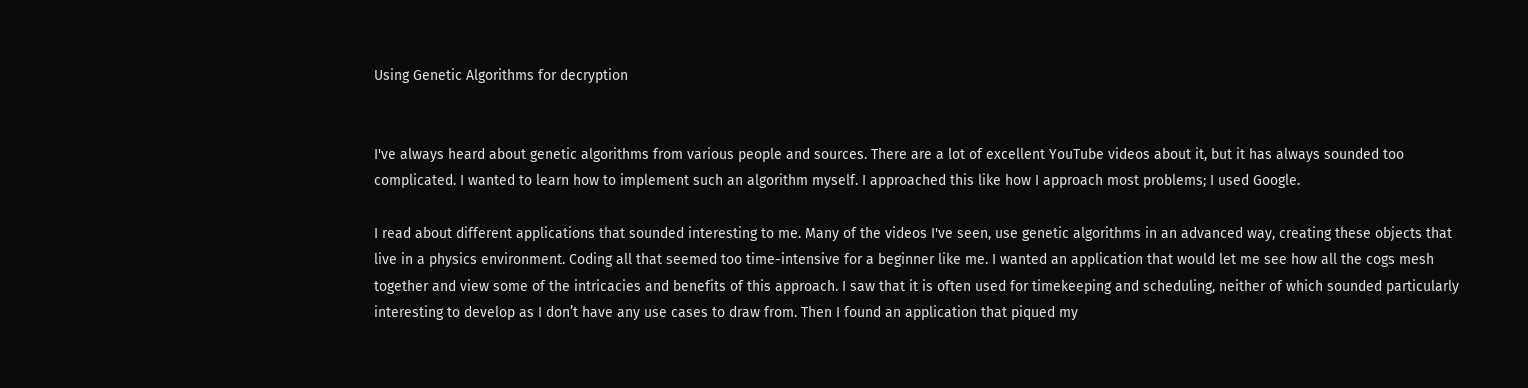Using Genetic Algorithms for decryption


I've always heard about genetic algorithms from various people and sources. There are a lot of excellent YouTube videos about it, but it has always sounded too complicated. I wanted to learn how to implement such an algorithm myself. I approached this like how I approach most problems; I used Google.

I read about different applications that sounded interesting to me. Many of the videos I've seen, use genetic algorithms in an advanced way, creating these objects that live in a physics environment. Coding all that seemed too time-intensive for a beginner like me. I wanted an application that would let me see how all the cogs mesh together and view some of the intricacies and benefits of this approach. I saw that it is often used for timekeeping and scheduling, neither of which sounded particularly interesting to develop as I don’t have any use cases to draw from. Then I found an application that piqued my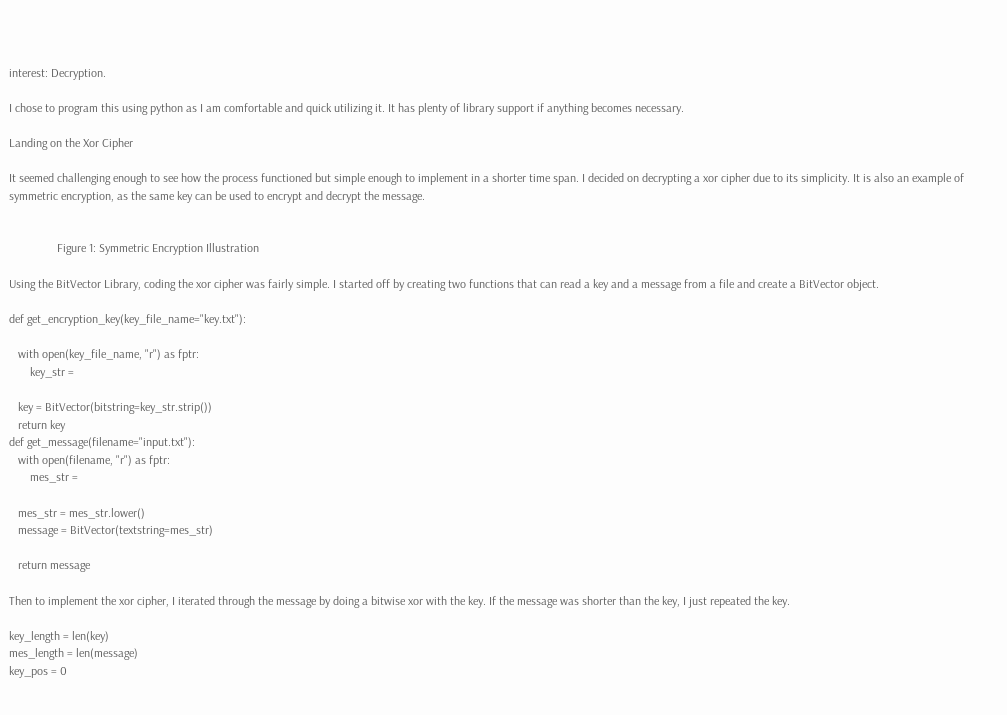interest: Decryption.

I chose to program this using python as I am comfortable and quick utilizing it. It has plenty of library support if anything becomes necessary.

Landing on the Xor Cipher

It seemed challenging enough to see how the process functioned but simple enough to implement in a shorter time span. I decided on decrypting a xor cipher due to its simplicity. It is also an example of symmetric encryption, as the same key can be used to encrypt and decrypt the message.


                Figure 1: Symmetric Encryption Illustration

Using the BitVector Library, coding the xor cipher was fairly simple. I started off by creating two functions that can read a key and a message from a file and create a BitVector object.

def get_encryption_key(key_file_name="key.txt"):

   with open(key_file_name, "r") as fptr:
       key_str =

   key = BitVector(bitstring=key_str.strip())
   return key
def get_message(filename="input.txt"):
   with open(filename, "r") as fptr:
       mes_str =

   mes_str = mes_str.lower()
   message = BitVector(textstring=mes_str)

   return message

Then to implement the xor cipher, I iterated through the message by doing a bitwise xor with the key. If the message was shorter than the key, I just repeated the key.

key_length = len(key)
mes_length = len(message)
key_pos = 0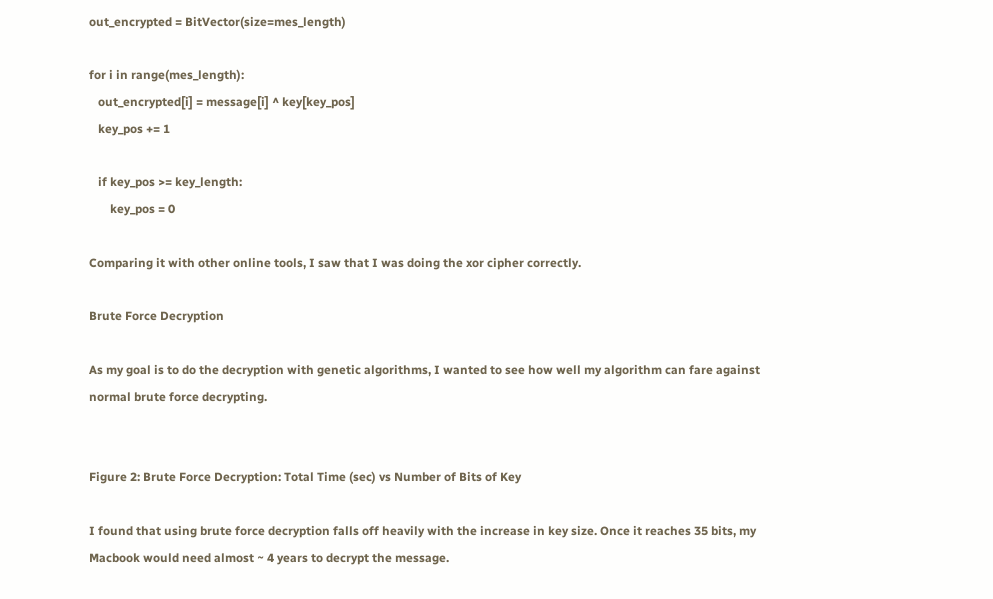out_encrypted = BitVector(size=mes_length)

for i in range(mes_length):
   out_encrypted[i] = message[i] ^ key[key_pos]
   key_pos += 1

   if key_pos >= key_length:
       key_pos = 0

Comparing it with other online tools, I saw that I was doing the xor cipher correctly.

Brute Force Decryption

As my goal is to do the decryption with genetic algorithms, I wanted to see how well my algorithm can fare against normal brute force decrypting.


Figure 2: Brute Force Decryption: Total Time (sec) vs Number of Bits of Key

I found that using brute force decryption falls off heavily with the increase in key size. Once it reaches 35 bits, my Macbook would need almost ~ 4 years to decrypt the message.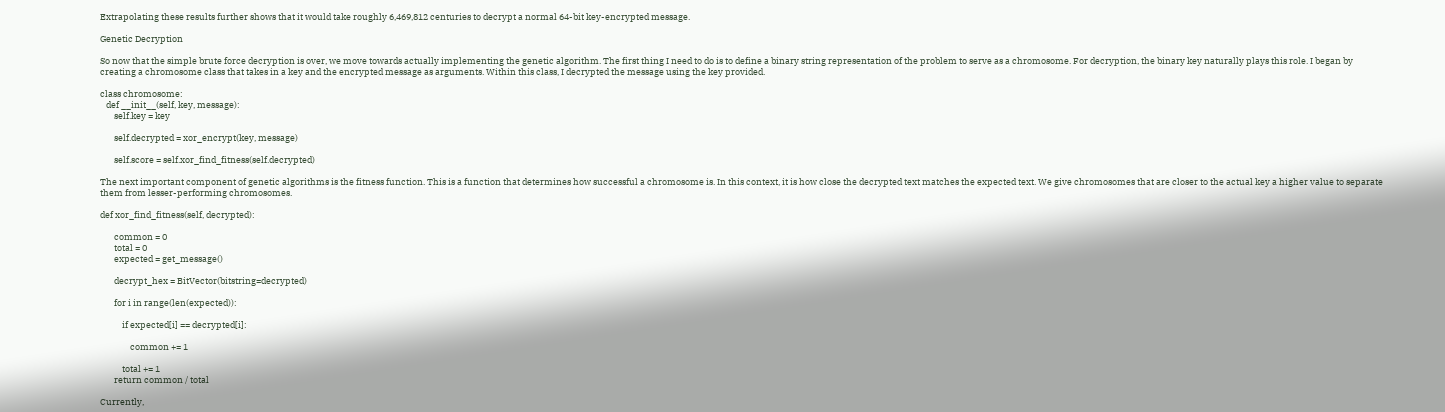Extrapolating these results further shows that it would take roughly 6,469,812 centuries to decrypt a normal 64-bit key-encrypted message.

Genetic Decryption

So now that the simple brute force decryption is over, we move towards actually implementing the genetic algorithm. The first thing I need to do is to define a binary string representation of the problem to serve as a chromosome. For decryption, the binary key naturally plays this role. I began by creating a chromosome class that takes in a key and the encrypted message as arguments. Within this class, I decrypted the message using the key provided.

class chromosome:
   def __init__(self, key, message):
       self.key = key

       self.decrypted = xor_encrypt(key, message)

       self.score = self.xor_find_fitness(self.decrypted)

The next important component of genetic algorithms is the fitness function. This is a function that determines how successful a chromosome is. In this context, it is how close the decrypted text matches the expected text. We give chromosomes that are closer to the actual key a higher value to separate them from lesser-performing chromosomes.

def xor_find_fitness(self, decrypted):

       common = 0
       total = 0
       expected = get_message()

       decrypt_hex = BitVector(bitstring=decrypted)

       for i in range(len(expected)):

           if expected[i] == decrypted[i]:

               common += 1

           total += 1
       return common / total

Currently,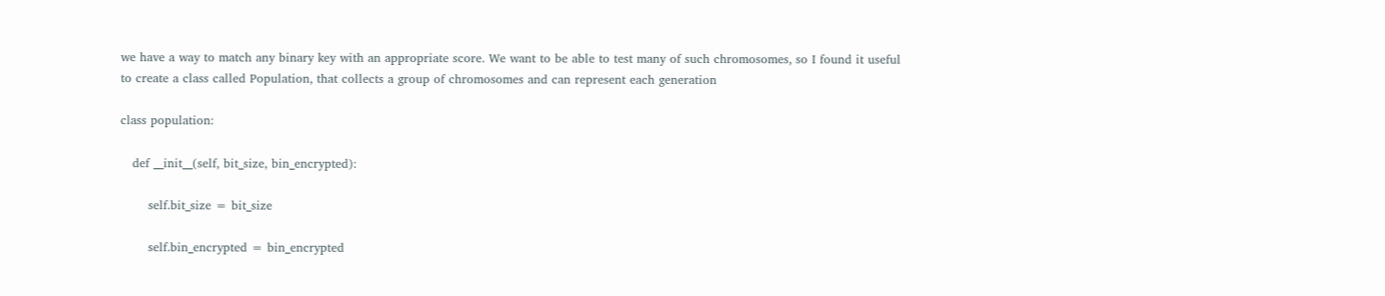we have a way to match any binary key with an appropriate score. We want to be able to test many of such chromosomes, so I found it useful to create a class called Population, that collects a group of chromosomes and can represent each generation

class population:

   def __init__(self, bit_size, bin_encrypted):

       self.bit_size = bit_size

       self.bin_encrypted = bin_encrypted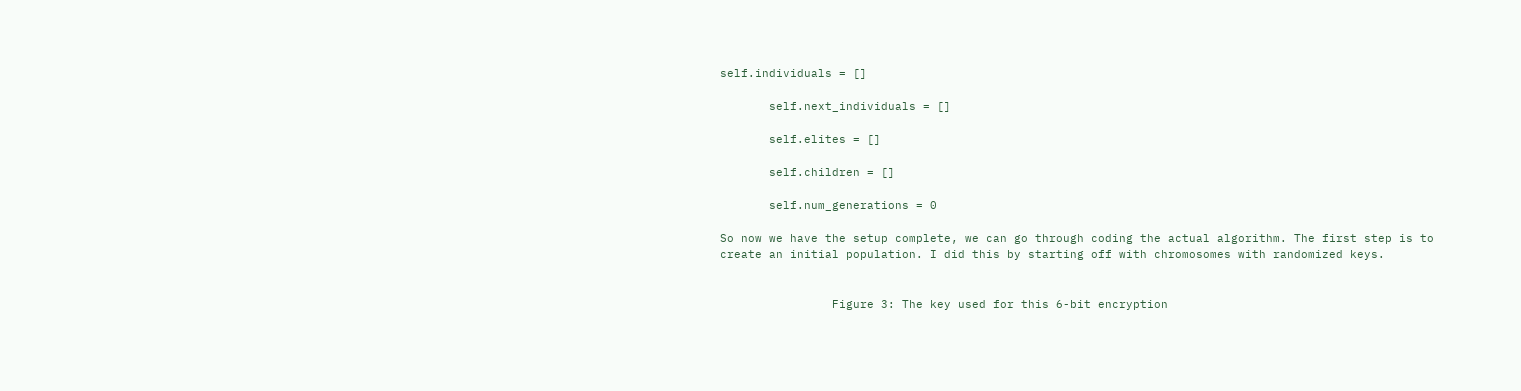self.individuals = []

       self.next_individuals = []

       self.elites = []

       self.children = []

       self.num_generations = 0

So now we have the setup complete, we can go through coding the actual algorithm. The first step is to create an initial population. I did this by starting off with chromosomes with randomized keys.


                Figure 3: The key used for this 6-bit encryption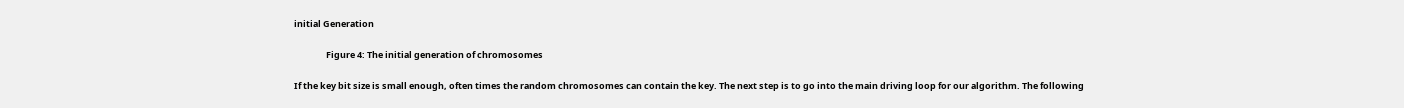initial Generation

                Figure 4: The initial generation of chromosomes

If the key bit size is small enough, often times the random chromosomes can contain the key. The next step is to go into the main driving loop for our algorithm. The following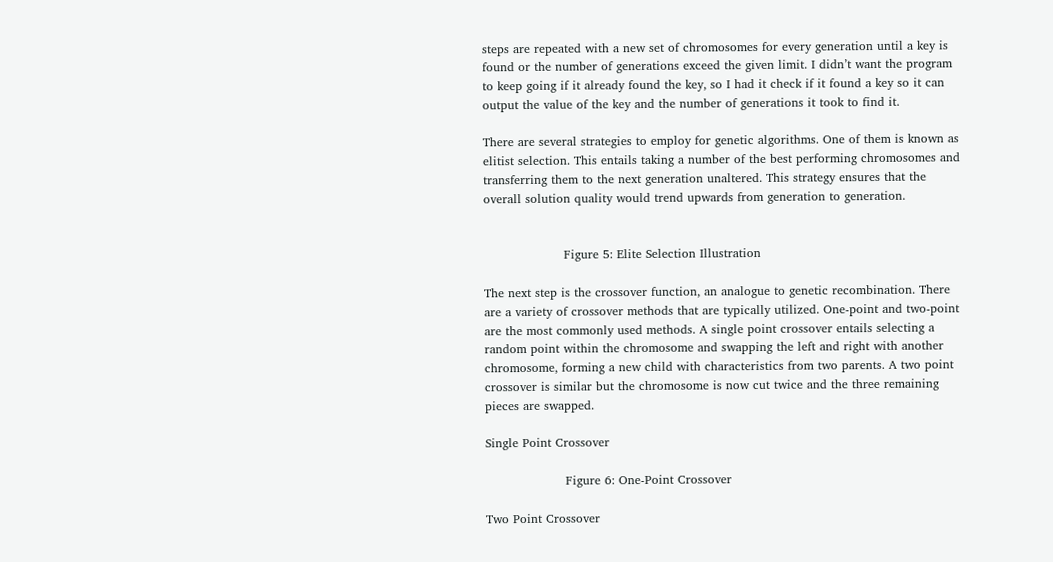steps are repeated with a new set of chromosomes for every generation until a key is found or the number of generations exceed the given limit. I didn’t want the program to keep going if it already found the key, so I had it check if it found a key so it can output the value of the key and the number of generations it took to find it.

There are several strategies to employ for genetic algorithms. One of them is known as elitist selection. This entails taking a number of the best performing chromosomes and transferring them to the next generation unaltered. This strategy ensures that the overall solution quality would trend upwards from generation to generation.


                    Figure 5: Elite Selection Illustration

The next step is the crossover function, an analogue to genetic recombination. There are a variety of crossover methods that are typically utilized. One-point and two-point are the most commonly used methods. A single point crossover entails selecting a random point within the chromosome and swapping the left and right with another chromosome, forming a new child with characteristics from two parents. A two point crossover is similar but the chromosome is now cut twice and the three remaining pieces are swapped.

Single Point Crossover

                    Figure 6: One-Point Crossover

Two Point Crossover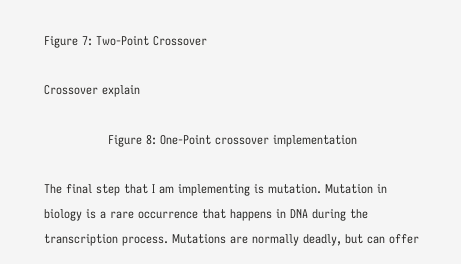Figure 7: Two-Point Crossover

Crossover explain

                Figure 8: One-Point crossover implementation

The final step that I am implementing is mutation. Mutation in biology is a rare occurrence that happens in DNA during the transcription process. Mutations are normally deadly, but can offer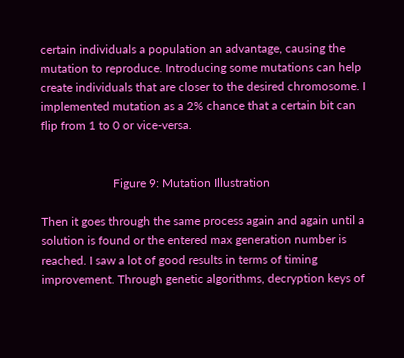certain individuals a population an advantage, causing the mutation to reproduce. Introducing some mutations can help create individuals that are closer to the desired chromosome. I implemented mutation as a 2% chance that a certain bit can flip from 1 to 0 or vice-versa.


                        Figure 9: Mutation Illustration

Then it goes through the same process again and again until a solution is found or the entered max generation number is reached. I saw a lot of good results in terms of timing improvement. Through genetic algorithms, decryption keys of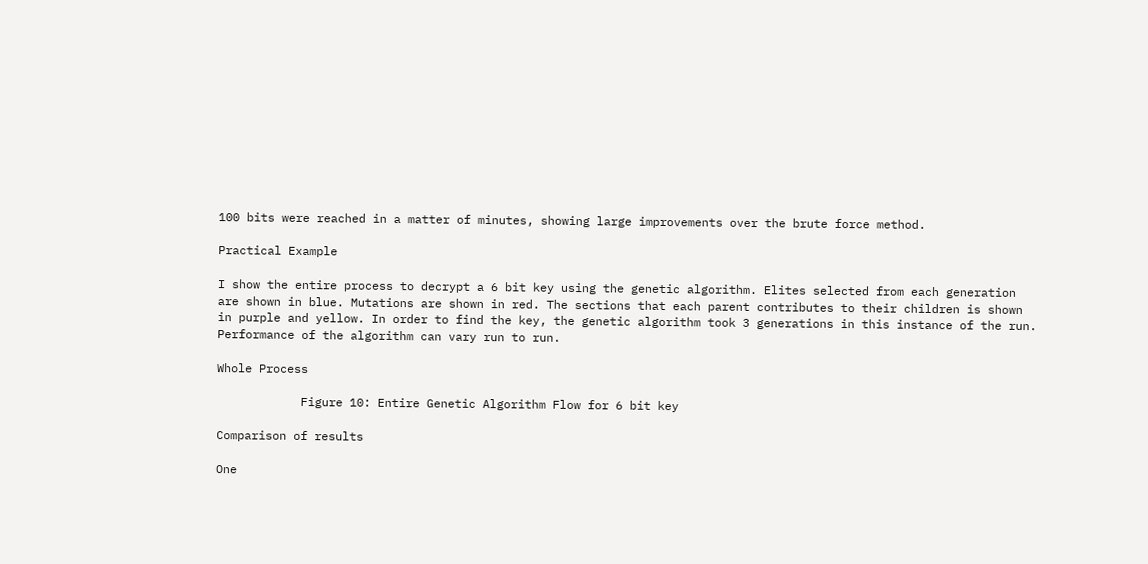100 bits were reached in a matter of minutes, showing large improvements over the brute force method.

Practical Example

I show the entire process to decrypt a 6 bit key using the genetic algorithm. Elites selected from each generation are shown in blue. Mutations are shown in red. The sections that each parent contributes to their children is shown in purple and yellow. In order to find the key, the genetic algorithm took 3 generations in this instance of the run. Performance of the algorithm can vary run to run.

Whole Process

            Figure 10: Entire Genetic Algorithm Flow for 6 bit key

Comparison of results

One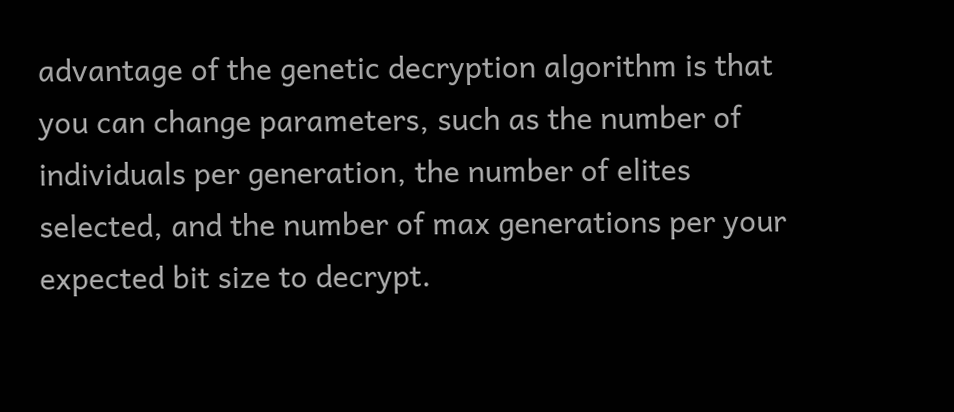advantage of the genetic decryption algorithm is that you can change parameters, such as the number of individuals per generation, the number of elites selected, and the number of max generations per your expected bit size to decrypt.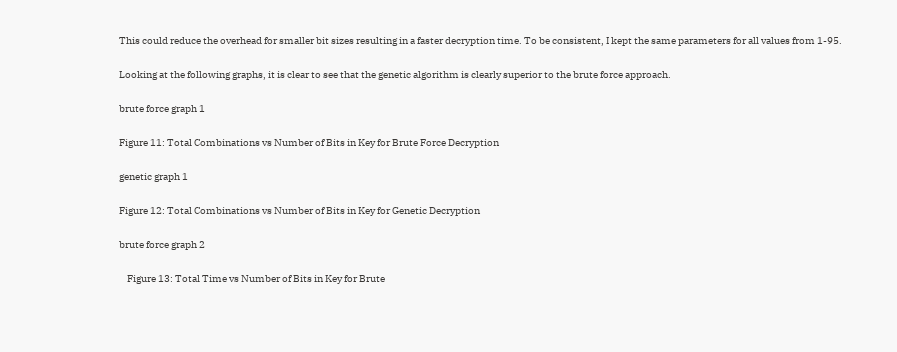This could reduce the overhead for smaller bit sizes resulting in a faster decryption time. To be consistent, I kept the same parameters for all values from 1-95.

Looking at the following graphs, it is clear to see that the genetic algorithm is clearly superior to the brute force approach.

brute force graph 1

Figure 11: Total Combinations vs Number of Bits in Key for Brute Force Decryption

genetic graph 1

Figure 12: Total Combinations vs Number of Bits in Key for Genetic Decryption

brute force graph 2

    Figure 13: Total Time vs Number of Bits in Key for Brute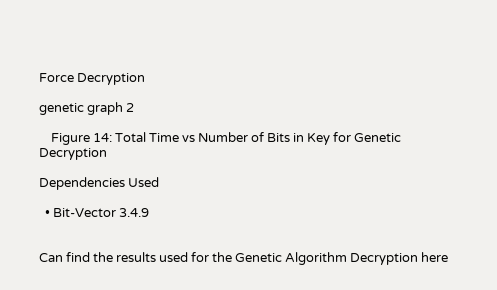Force Decryption

genetic graph 2

    Figure 14: Total Time vs Number of Bits in Key for Genetic Decryption

Dependencies Used

  • Bit-Vector 3.4.9


Can find the results used for the Genetic Algorithm Decryption here